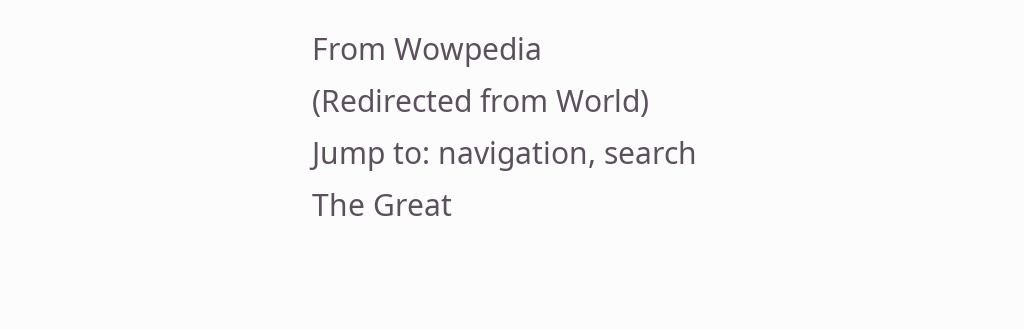From Wowpedia
(Redirected from World)
Jump to: navigation, search
The Great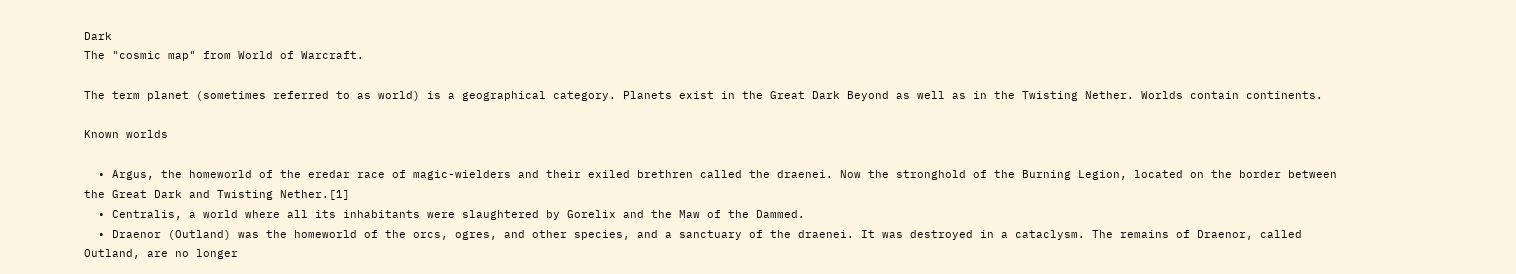Dark
The "cosmic map" from World of Warcraft.

The term planet (sometimes referred to as world) is a geographical category. Planets exist in the Great Dark Beyond as well as in the Twisting Nether. Worlds contain continents.

Known worlds

  • Argus, the homeworld of the eredar race of magic-wielders and their exiled brethren called the draenei. Now the stronghold of the Burning Legion, located on the border between the Great Dark and Twisting Nether.[1]
  • Centralis, a world where all its inhabitants were slaughtered by Gorelix and the Maw of the Dammed.
  • Draenor (Outland) was the homeworld of the orcs, ogres, and other species, and a sanctuary of the draenei. It was destroyed in a cataclysm. The remains of Draenor, called Outland, are no longer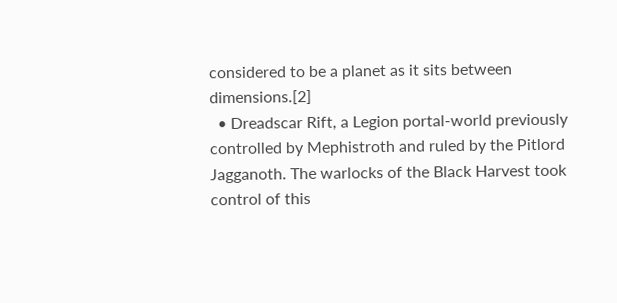considered to be a planet as it sits between dimensions.[2]
  • Dreadscar Rift, a Legion portal-world previously controlled by Mephistroth and ruled by the Pitlord Jagganoth. The warlocks of the Black Harvest took control of this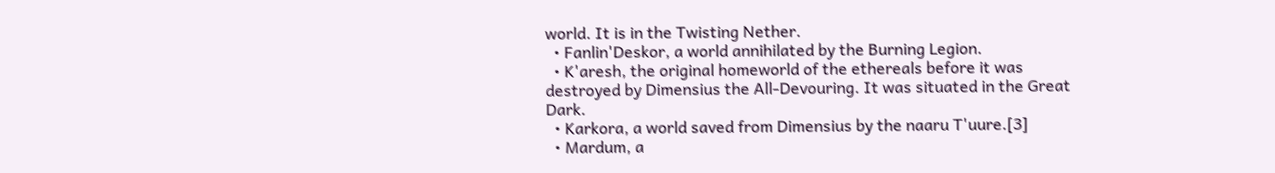world. It is in the Twisting Nether.
  • Fanlin'Deskor, a world annihilated by the Burning Legion.
  • K'aresh, the original homeworld of the ethereals before it was destroyed by Dimensius the All-Devouring. It was situated in the Great Dark.
  • Karkora, a world saved from Dimensius by the naaru T'uure.[3]
  • Mardum, a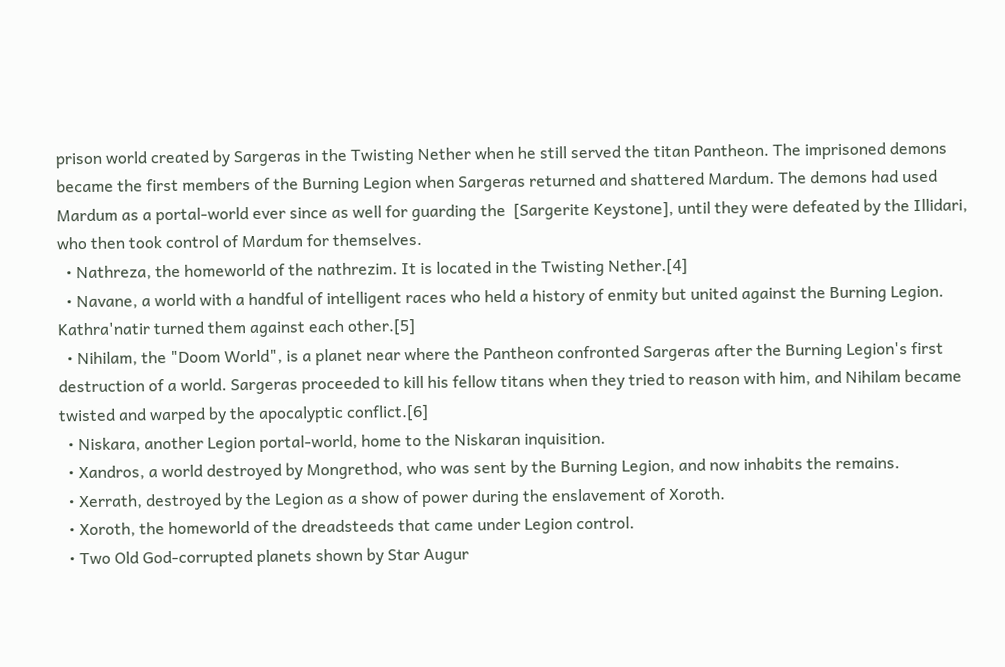prison world created by Sargeras in the Twisting Nether when he still served the titan Pantheon. The imprisoned demons became the first members of the Burning Legion when Sargeras returned and shattered Mardum. The demons had used Mardum as a portal-world ever since as well for guarding the  [Sargerite Keystone], until they were defeated by the Illidari, who then took control of Mardum for themselves.
  • Nathreza, the homeworld of the nathrezim. It is located in the Twisting Nether.[4]
  • Navane, a world with a handful of intelligent races who held a history of enmity but united against the Burning Legion. Kathra'natir turned them against each other.[5]
  • Nihilam, the "Doom World", is a planet near where the Pantheon confronted Sargeras after the Burning Legion's first destruction of a world. Sargeras proceeded to kill his fellow titans when they tried to reason with him, and Nihilam became twisted and warped by the apocalyptic conflict.[6]
  • Niskara, another Legion portal-world, home to the Niskaran inquisition.
  • Xandros, a world destroyed by Mongrethod, who was sent by the Burning Legion, and now inhabits the remains.
  • Xerrath, destroyed by the Legion as a show of power during the enslavement of Xoroth.
  • Xoroth, the homeworld of the dreadsteeds that came under Legion control.
  • Two Old God-corrupted planets shown by Star Augur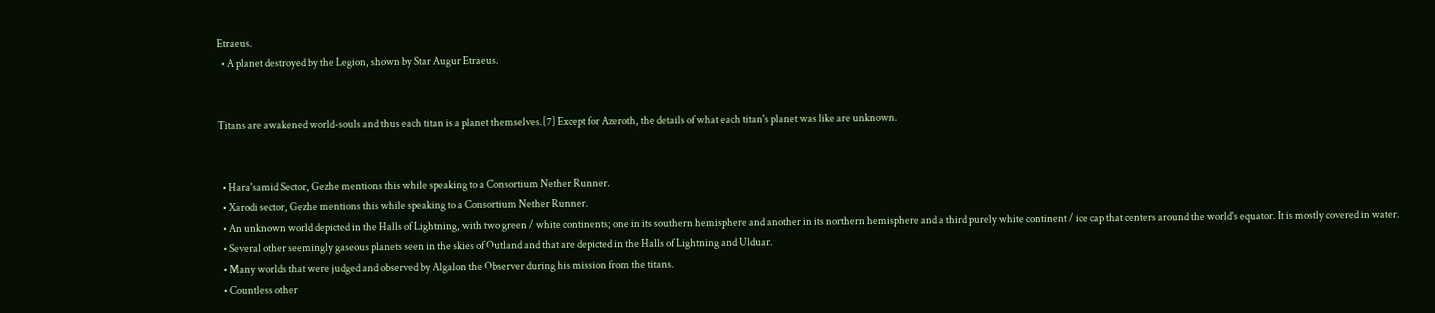Etraeus.
  • A planet destroyed by the Legion, shown by Star Augur Etraeus.


Titans are awakened world-souls and thus each titan is a planet themselves.[7] Except for Azeroth, the details of what each titan's planet was like are unknown.


  • Hara'samid Sector, Gezhe mentions this while speaking to a Consortium Nether Runner.
  • Xarodi sector, Gezhe mentions this while speaking to a Consortium Nether Runner.
  • An unknown world depicted in the Halls of Lightning, with two green / white continents; one in its southern hemisphere and another in its northern hemisphere and a third purely white continent / ice cap that centers around the world's equator. It is mostly covered in water.
  • Several other seemingly gaseous planets seen in the skies of Outland and that are depicted in the Halls of Lightning and Ulduar.
  • Many worlds that were judged and observed by Algalon the Observer during his mission from the titans.
  • Countless other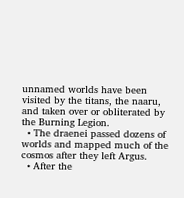unnamed worlds have been visited by the titans, the naaru, and taken over or obliterated by the Burning Legion.
  • The draenei passed dozens of worlds and mapped much of the cosmos after they left Argus.
  • After the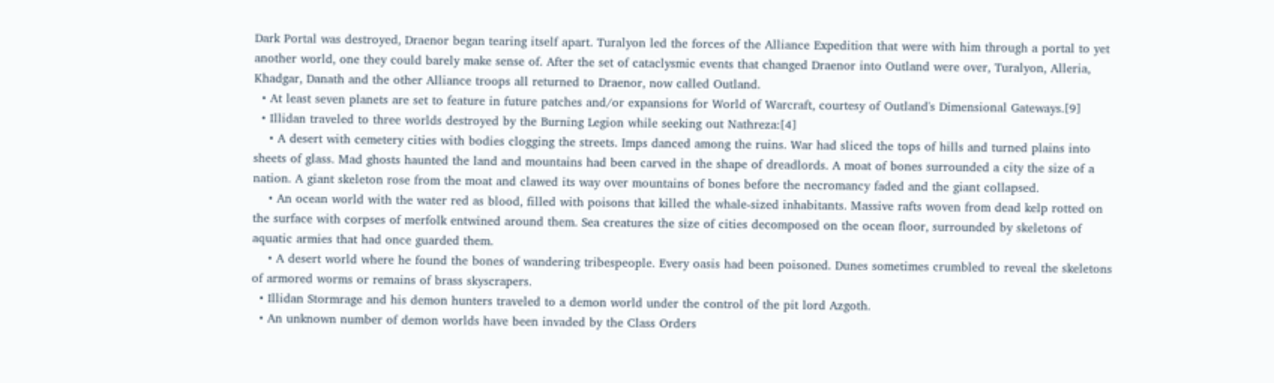Dark Portal was destroyed, Draenor began tearing itself apart. Turalyon led the forces of the Alliance Expedition that were with him through a portal to yet another world, one they could barely make sense of. After the set of cataclysmic events that changed Draenor into Outland were over, Turalyon, Alleria, Khadgar, Danath and the other Alliance troops all returned to Draenor, now called Outland.
  • At least seven planets are set to feature in future patches and/or expansions for World of Warcraft, courtesy of Outland's Dimensional Gateways.[9]
  • Illidan traveled to three worlds destroyed by the Burning Legion while seeking out Nathreza:[4]
    • A desert with cemetery cities with bodies clogging the streets. Imps danced among the ruins. War had sliced the tops of hills and turned plains into sheets of glass. Mad ghosts haunted the land and mountains had been carved in the shape of dreadlords. A moat of bones surrounded a city the size of a nation. A giant skeleton rose from the moat and clawed its way over mountains of bones before the necromancy faded and the giant collapsed.
    • An ocean world with the water red as blood, filled with poisons that killed the whale-sized inhabitants. Massive rafts woven from dead kelp rotted on the surface with corpses of merfolk entwined around them. Sea creatures the size of cities decomposed on the ocean floor, surrounded by skeletons of aquatic armies that had once guarded them.
    • A desert world where he found the bones of wandering tribespeople. Every oasis had been poisoned. Dunes sometimes crumbled to reveal the skeletons of armored worms or remains of brass skyscrapers.
  • Illidan Stormrage and his demon hunters traveled to a demon world under the control of the pit lord Azgoth.
  • An unknown number of demon worlds have been invaded by the Class Orders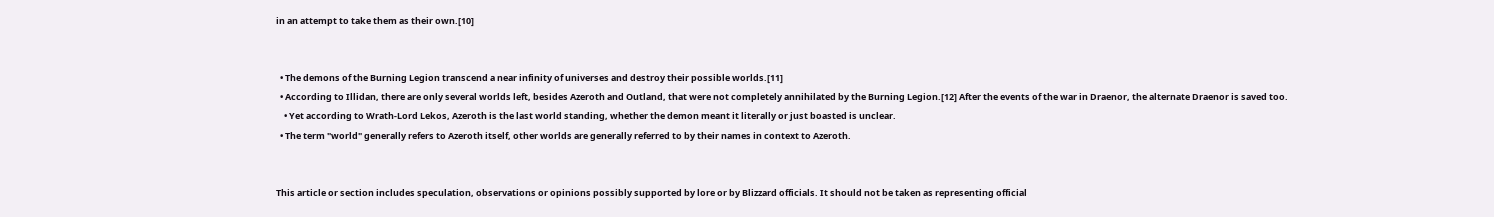in an attempt to take them as their own.[10]


  • The demons of the Burning Legion transcend a near infinity of universes and destroy their possible worlds.[11]
  • According to Illidan, there are only several worlds left, besides Azeroth and Outland, that were not completely annihilated by the Burning Legion.[12] After the events of the war in Draenor, the alternate Draenor is saved too.
    • Yet according to Wrath-Lord Lekos, Azeroth is the last world standing, whether the demon meant it literally or just boasted is unclear.
  • The term "world" generally refers to Azeroth itself, other worlds are generally referred to by their names in context to Azeroth.


This article or section includes speculation, observations or opinions possibly supported by lore or by Blizzard officials. It should not be taken as representing official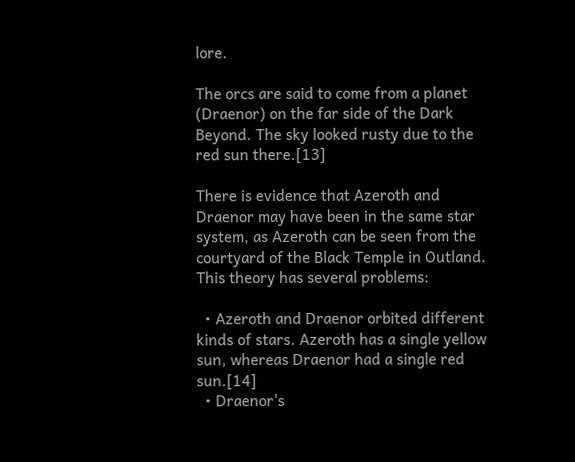lore.

The orcs are said to come from a planet (Draenor) on the far side of the Dark Beyond. The sky looked rusty due to the red sun there.[13]

There is evidence that Azeroth and Draenor may have been in the same star system, as Azeroth can be seen from the courtyard of the Black Temple in Outland. This theory has several problems:

  • Azeroth and Draenor orbited different kinds of stars. Azeroth has a single yellow sun, whereas Draenor had a single red sun.[14]
  • Draenor's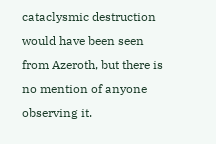cataclysmic destruction would have been seen from Azeroth, but there is no mention of anyone observing it.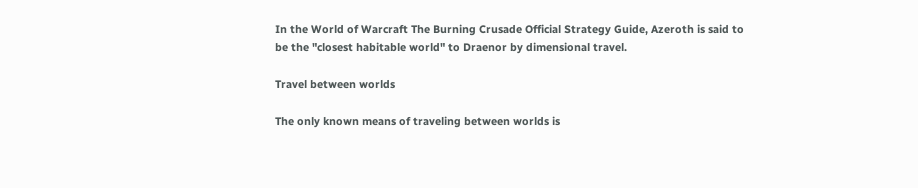In the World of Warcraft The Burning Crusade Official Strategy Guide, Azeroth is said to be the "closest habitable world" to Draenor by dimensional travel.

Travel between worlds

The only known means of traveling between worlds is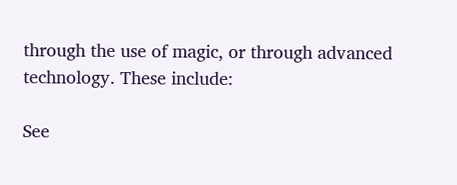through the use of magic, or through advanced technology. These include:

See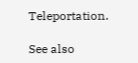Teleportation.

See also